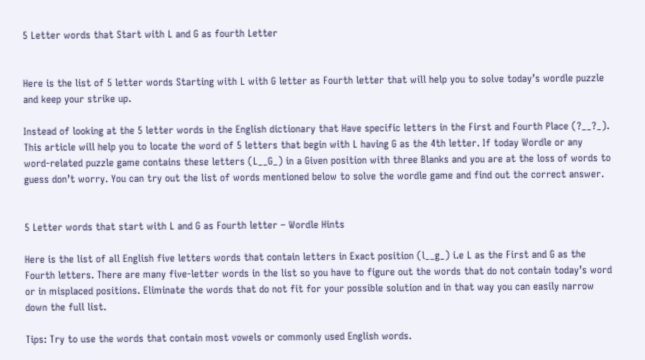5 Letter words that Start with L and G as fourth Letter


Here is the list of 5 letter words Starting with L with G letter as Fourth letter that will help you to solve today’s wordle puzzle and keep your strike up.

Instead of looking at the 5 letter words in the English dictionary that Have specific letters in the First and Fourth Place (?__?_). This article will help you to locate the word of 5 letters that begin with L having G as the 4th letter. If today Wordle or any word-related puzzle game contains these letters (L__G_) in a Given position with three Blanks and you are at the loss of words to guess don’t worry. You can try out the list of words mentioned below to solve the wordle game and find out the correct answer.


5 Letter words that start with L and G as Fourth letter – Wordle Hints

Here is the list of all English five letters words that contain letters in Exact position (l__g_) i.e L as the First and G as the Fourth letters. There are many five-letter words in the list so you have to figure out the words that do not contain today’s word or in misplaced positions. Eliminate the words that do not fit for your possible solution and in that way you can easily narrow down the full list.

Tips: Try to use the words that contain most vowels or commonly used English words.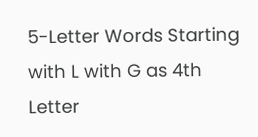5-Letter Words Starting with L with G as 4th Letter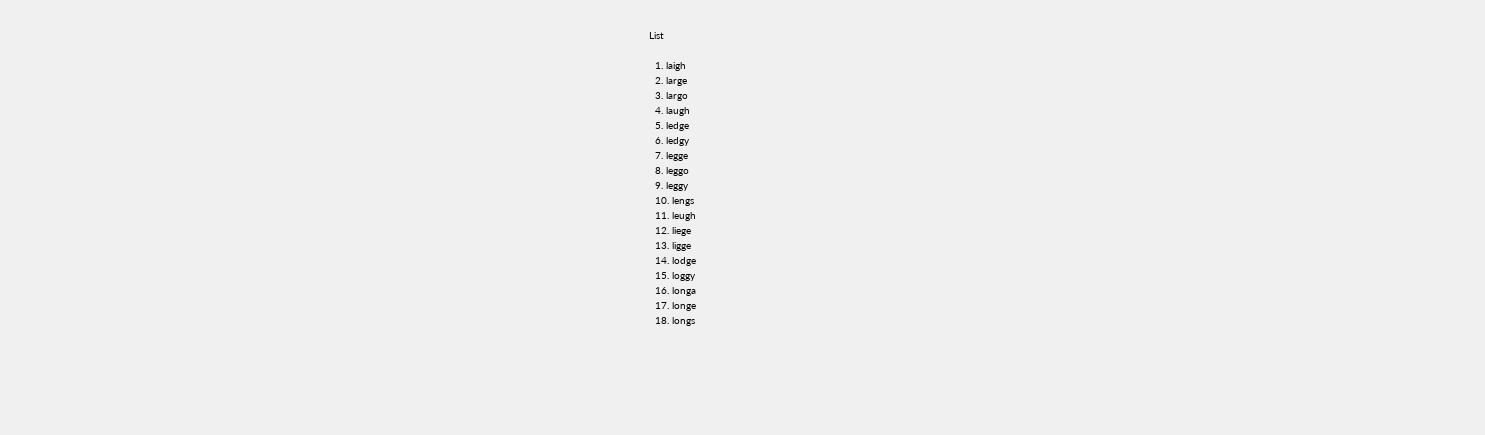List

  1. laigh
  2. large
  3. largo
  4. laugh
  5. ledge
  6. ledgy
  7. legge
  8. leggo
  9. leggy
  10. lengs
  11. leugh
  12. liege
  13. ligge
  14. lodge
  15. loggy
  16. longa
  17. longe
  18. longs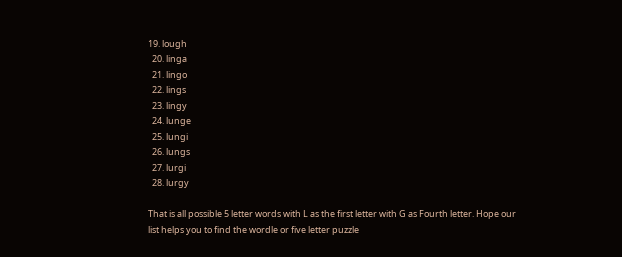19. lough
  20. linga
  21. lingo
  22. lings
  23. lingy
  24. lunge
  25. lungi
  26. lungs
  27. lurgi
  28. lurgy

That is all possible 5 letter words with L as the first letter with G as Fourth letter. Hope our list helps you to find the wordle or five letter puzzle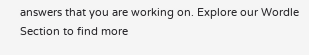answers that you are working on. Explore our Wordle Section to find more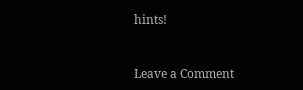hints!


Leave a Comment